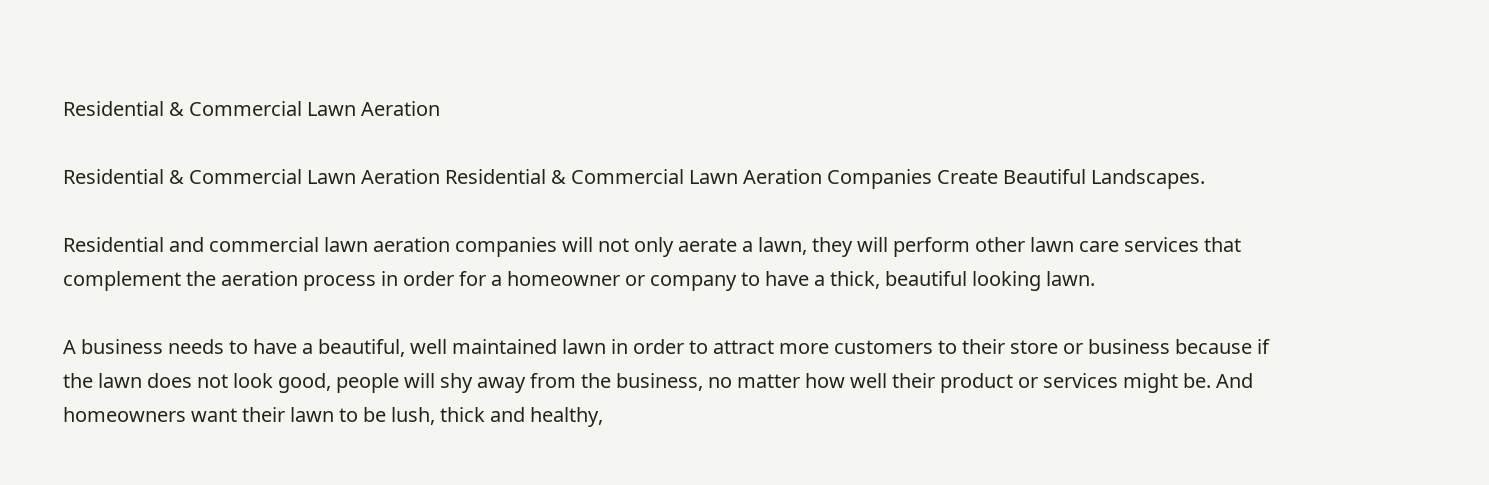Residential & Commercial Lawn Aeration

Residential & Commercial Lawn Aeration Residential & Commercial Lawn Aeration Companies Create Beautiful Landscapes.

Residential and commercial lawn aeration companies will not only aerate a lawn, they will perform other lawn care services that complement the aeration process in order for a homeowner or company to have a thick, beautiful looking lawn.

A business needs to have a beautiful, well maintained lawn in order to attract more customers to their store or business because if the lawn does not look good, people will shy away from the business, no matter how well their product or services might be. And homeowners want their lawn to be lush, thick and healthy,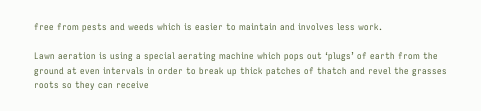free from pests and weeds which is easier to maintain and involves less work.

Lawn aeration is using a special aerating machine which pops out ‘plugs’ of earth from the ground at even intervals in order to break up thick patches of thatch and revel the grasses roots so they can receive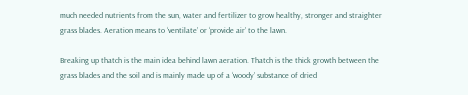much needed nutrients from the sun, water and fertilizer to grow healthy, stronger and straighter grass blades. Aeration means to ‘ventilate’ or ‘provide air’ to the lawn.

Breaking up thatch is the main idea behind lawn aeration. Thatch is the thick growth between the grass blades and the soil and is mainly made up of a ‘woody’ substance of dried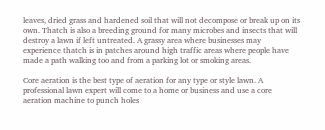leaves, dried grass and hardened soil that will not decompose or break up on its own. Thatch is also a breeding ground for many microbes and insects that will destroy a lawn if left untreated. A grassy area where businesses may experience thatch is in patches around high traffic areas where people have made a path walking too and from a parking lot or smoking areas.

Core aeration is the best type of aeration for any type or style lawn. A professional lawn expert will come to a home or business and use a core aeration machine to punch holes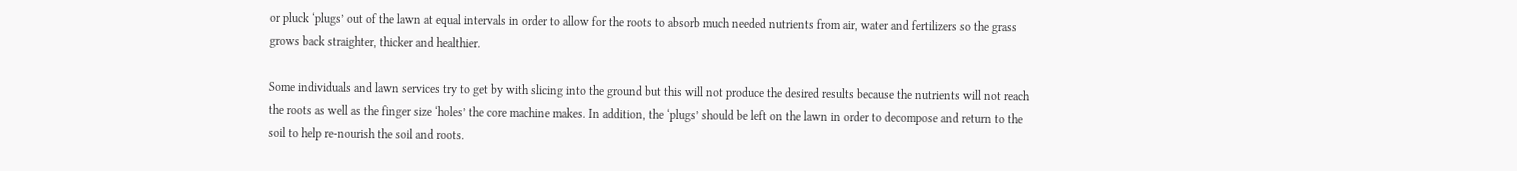or pluck ‘plugs’ out of the lawn at equal intervals in order to allow for the roots to absorb much needed nutrients from air, water and fertilizers so the grass grows back straighter, thicker and healthier.

Some individuals and lawn services try to get by with slicing into the ground but this will not produce the desired results because the nutrients will not reach the roots as well as the finger size ‘holes’ the core machine makes. In addition, the ‘plugs’ should be left on the lawn in order to decompose and return to the soil to help re-nourish the soil and roots.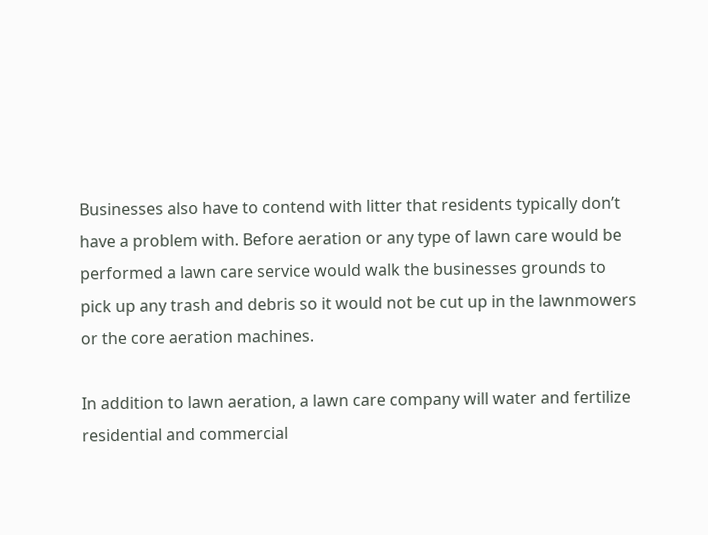Businesses also have to contend with litter that residents typically don’t have a problem with. Before aeration or any type of lawn care would be performed a lawn care service would walk the businesses grounds to pick up any trash and debris so it would not be cut up in the lawnmowers or the core aeration machines.

In addition to lawn aeration, a lawn care company will water and fertilize residential and commercial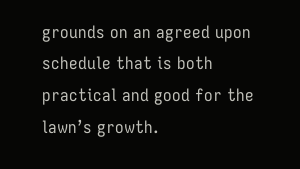grounds on an agreed upon schedule that is both practical and good for the lawn’s growth.